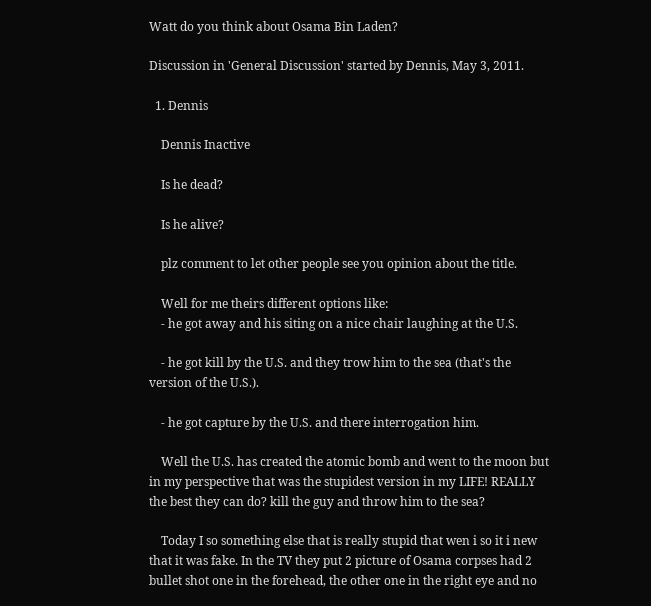Watt do you think about Osama Bin Laden?

Discussion in 'General Discussion' started by Dennis, May 3, 2011.

  1. Dennis

    Dennis Inactive

    Is he dead?

    Is he alive?

    plz comment to let other people see you opinion about the title.

    Well for me theirs different options like:
    - he got away and his siting on a nice chair laughing at the U.S.

    - he got kill by the U.S. and they trow him to the sea (that's the version of the U.S.).

    - he got capture by the U.S. and there interrogation him.

    Well the U.S. has created the atomic bomb and went to the moon but in my perspective that was the stupidest version in my LIFE! REALLY the best they can do? kill the guy and throw him to the sea?

    Today I so something else that is really stupid that wen i so it i new that it was fake. In the TV they put 2 picture of Osama corpses had 2 bullet shot one in the forehead, the other one in the right eye and no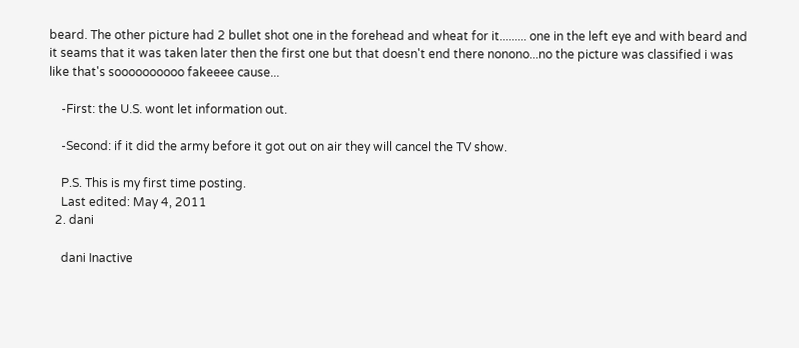beard. The other picture had 2 bullet shot one in the forehead and wheat for it......... one in the left eye and with beard and it seams that it was taken later then the first one but that doesn't end there nonono...no the picture was classified i was like that's soooooooooo fakeeee cause...

    -First: the U.S. wont let information out.

    -Second: if it did the army before it got out on air they will cancel the TV show.

    P.S. This is my first time posting.
    Last edited: May 4, 2011
  2. dani

    dani Inactive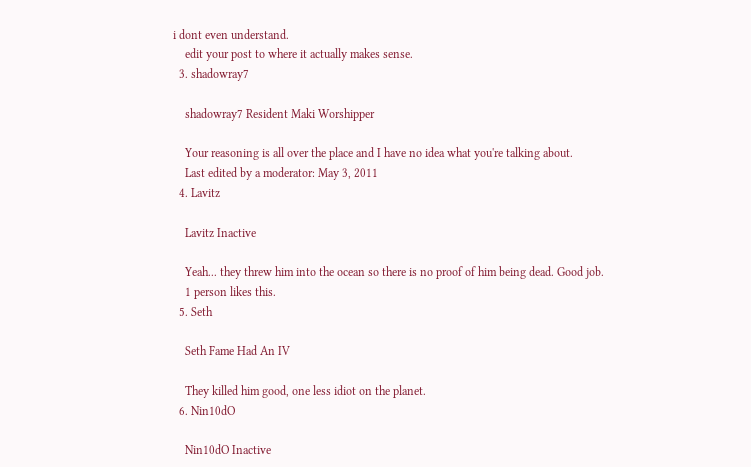i dont even understand.
    edit your post to where it actually makes sense.
  3. shadowray7

    shadowray7 Resident Maki Worshipper

    Your reasoning is all over the place and I have no idea what you're talking about.
    Last edited by a moderator: May 3, 2011
  4. Lavitz

    Lavitz Inactive

    Yeah... they threw him into the ocean so there is no proof of him being dead. Good job.
    1 person likes this.
  5. Seth

    Seth Fame Had An IV

    They killed him good, one less idiot on the planet.
  6. Nin10dO

    Nin10dO Inactive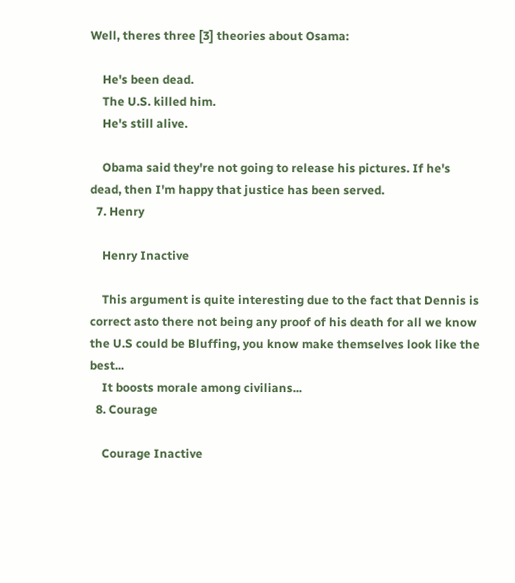Well, theres three [3] theories about Osama:

    He's been dead.
    The U.S. killed him.
    He's still alive.

    Obama said they're not going to release his pictures. If he's dead, then I'm happy that justice has been served.
  7. Henry

    Henry Inactive

    This argument is quite interesting due to the fact that Dennis is correct asto there not being any proof of his death for all we know the U.S could be Bluffing, you know make themselves look like the best...
    It boosts morale among civilians...
  8. Courage

    Courage Inactive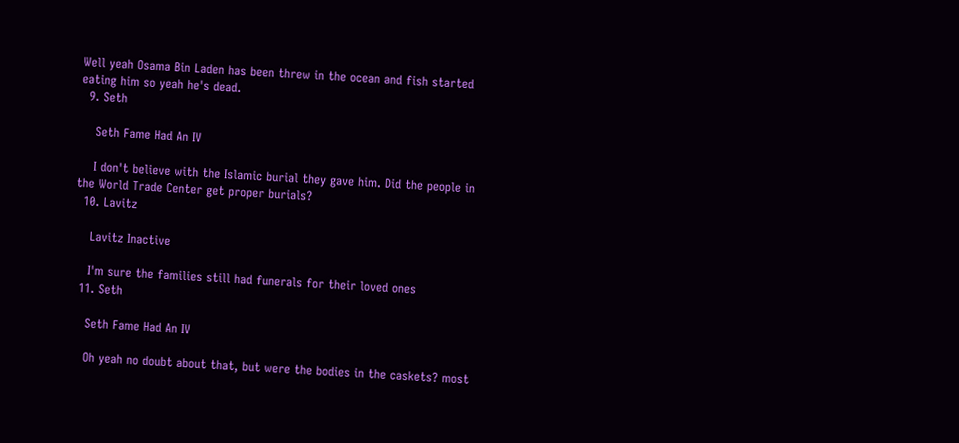Well yeah Osama Bin Laden has been threw in the ocean and fish started eating him so yeah he's dead.
  9. Seth

    Seth Fame Had An IV

    I don't believe with the Islamic burial they gave him. Did the people in the World Trade Center get proper burials?
  10. Lavitz

    Lavitz Inactive

    I'm sure the families still had funerals for their loved ones
  11. Seth

    Seth Fame Had An IV

    Oh yeah no doubt about that, but were the bodies in the caskets? most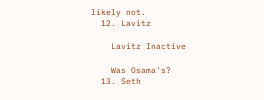likely not.
  12. Lavitz

    Lavitz Inactive

    Was Osama's?
  13. Seth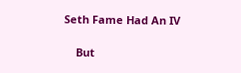Seth Fame Had An IV

    But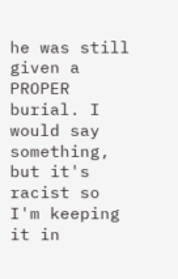he was still given a PROPER burial. I would say something, but it's racist so I'm keeping it in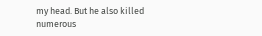my head. But he also killed numerous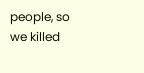people, so we killed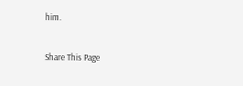him.

Share This Page